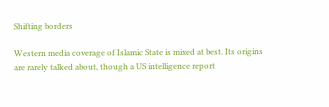Shifting borders

Western media coverage of Islamic State is mixed at best. Its origins are rarely talked about, though a US intelligence report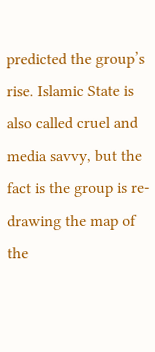predicted the group’s rise. Islamic State is also called cruel and media savvy, but the fact is the group is re-drawing the map of the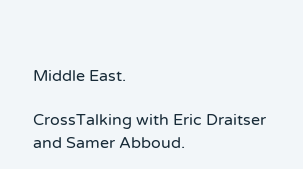Middle East.

CrossTalking with Eric Draitser and Samer Abboud.